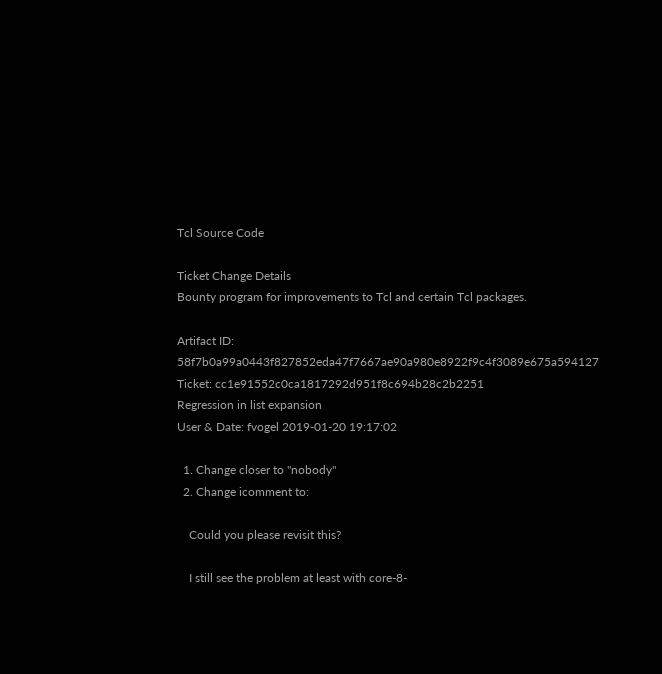Tcl Source Code

Ticket Change Details
Bounty program for improvements to Tcl and certain Tcl packages.

Artifact ID: 58f7b0a99a0443f827852eda47f7667ae90a980e8922f9c4f3089e675a594127
Ticket: cc1e91552c0ca1817292d951f8c694b28c2b2251
Regression in list expansion
User & Date: fvogel 2019-01-20 19:17:02

  1. Change closer to "nobody"
  2. Change icomment to:

    Could you please revisit this?

    I still see the problem at least with core-8-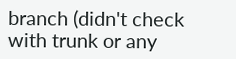branch (didn't check with trunk or any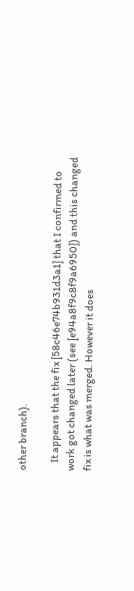other branch).

    It appears that the fix [58c46e74b931d3a1] that I confirmed to work got changed later (see [e94a8f9c8f9a6950]) and this changed fix is what was merged. However it does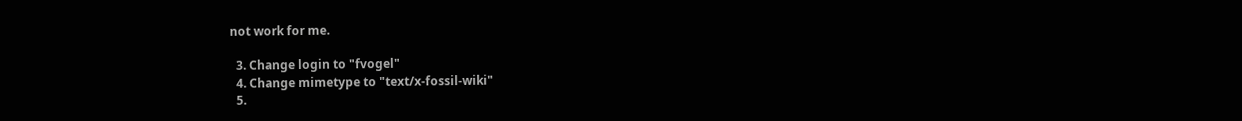not work for me.

  3. Change login to "fvogel"
  4. Change mimetype to "text/x-fossil-wiki"
  5.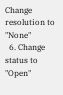Change resolution to "None"
  6. Change status to "Open"